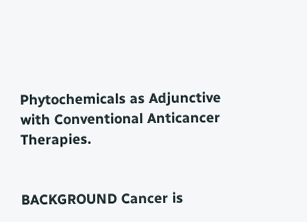Phytochemicals as Adjunctive with Conventional Anticancer Therapies.


BACKGROUND Cancer is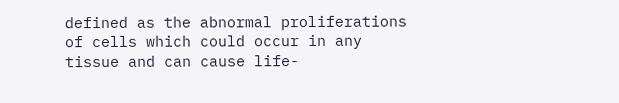defined as the abnormal proliferations of cells which could occur in any tissue and can cause life-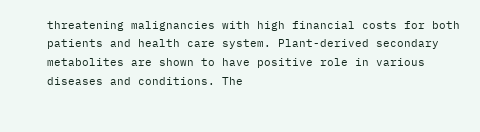threatening malignancies with high financial costs for both patients and health care system. Plant-derived secondary metabolites are shown to have positive role in various diseases and conditions. The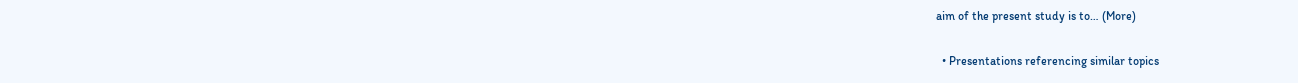aim of the present study is to… (More)


  • Presentations referencing similar topics